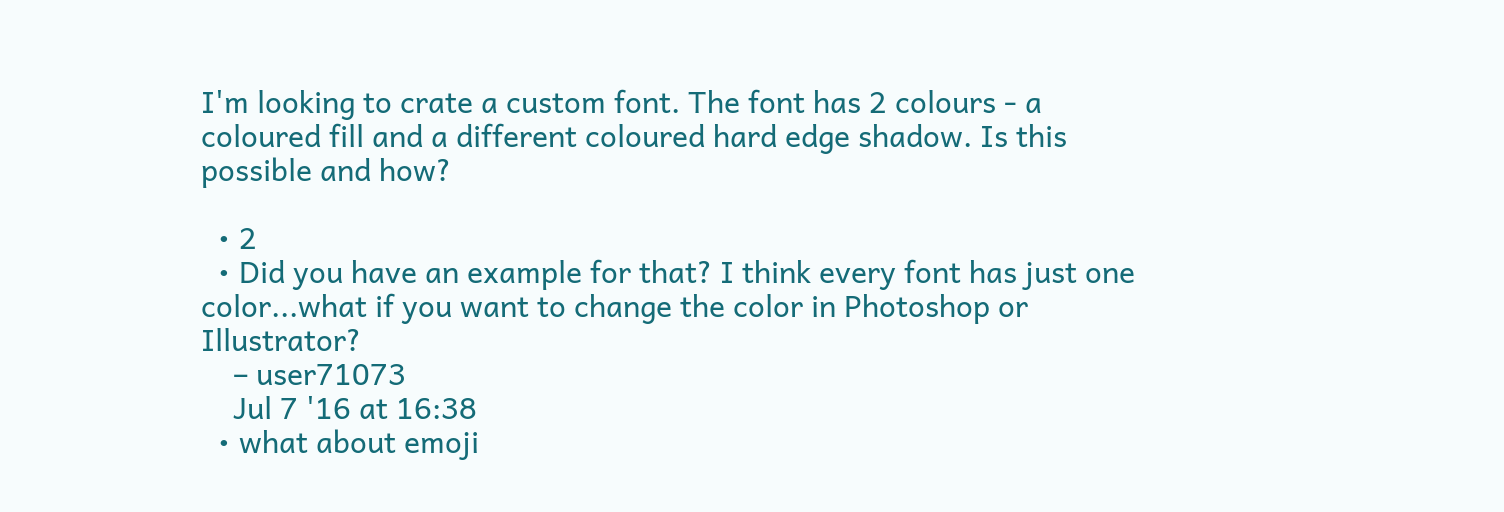I'm looking to crate a custom font. The font has 2 colours - a coloured fill and a different coloured hard edge shadow. Is this possible and how?

  • 2
  • Did you have an example for that? I think every font has just one color...what if you want to change the color in Photoshop or Illustrator?
    – user71073
    Jul 7 '16 at 16:38
  • what about emoji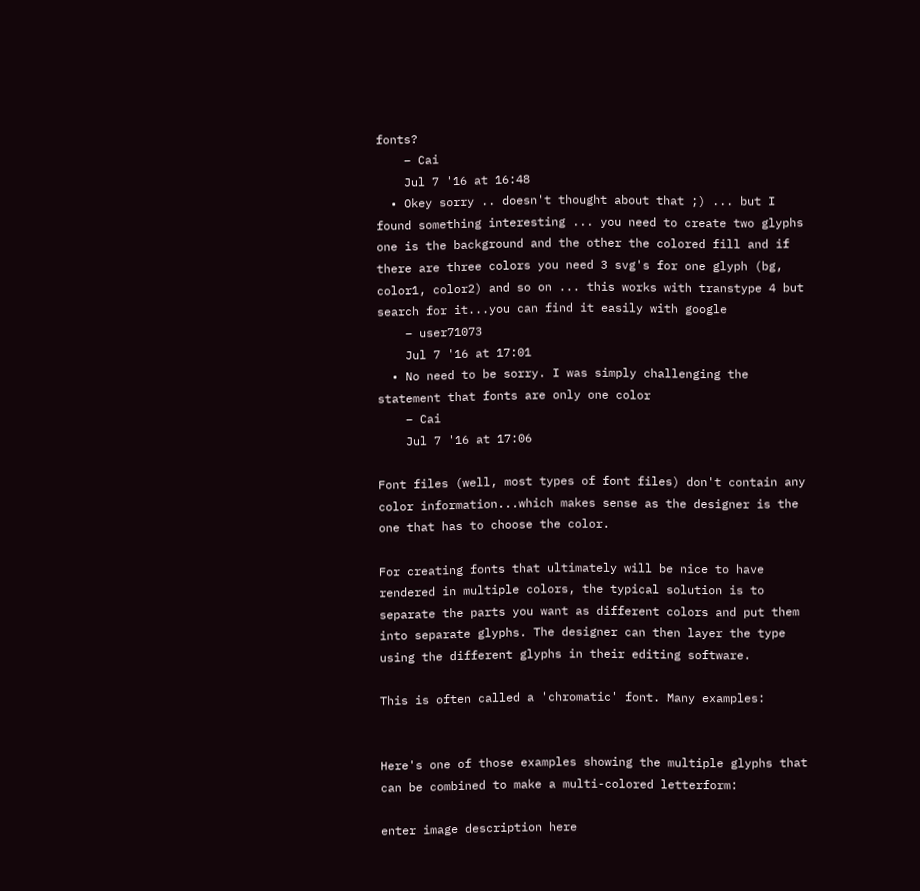fonts?
    – Cai
    Jul 7 '16 at 16:48
  • Okey sorry .. doesn't thought about that ;) ... but I found something interesting ... you need to create two glyphs one is the background and the other the colored fill and if there are three colors you need 3 svg's for one glyph (bg, color1, color2) and so on ... this works with transtype 4 but search for it...you can find it easily with google
    – user71073
    Jul 7 '16 at 17:01
  • No need to be sorry. I was simply challenging the statement that fonts are only one color
    – Cai
    Jul 7 '16 at 17:06

Font files (well, most types of font files) don't contain any color information...which makes sense as the designer is the one that has to choose the color.

For creating fonts that ultimately will be nice to have rendered in multiple colors, the typical solution is to separate the parts you want as different colors and put them into separate glyphs. The designer can then layer the type using the different glyphs in their editing software.

This is often called a 'chromatic' font. Many examples:


Here's one of those examples showing the multiple glyphs that can be combined to make a multi-colored letterform:

enter image description here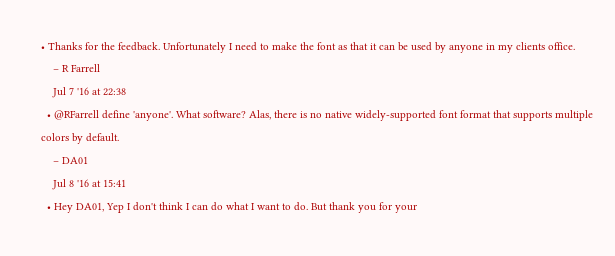• Thanks for the feedback. Unfortunately I need to make the font as that it can be used by anyone in my clients office.
    – R Farrell
    Jul 7 '16 at 22:38
  • @RFarrell define 'anyone'. What software? Alas, there is no native widely-supported font format that supports multiple colors by default.
    – DA01
    Jul 8 '16 at 15:41
  • Hey DA01, Yep I don't think I can do what I want to do. But thank you for your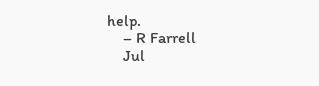help.
    – R Farrell
    Jul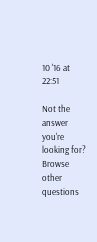10 '16 at 22:51

Not the answer you're looking for? Browse other questions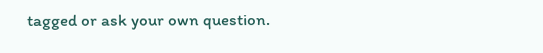tagged or ask your own question.